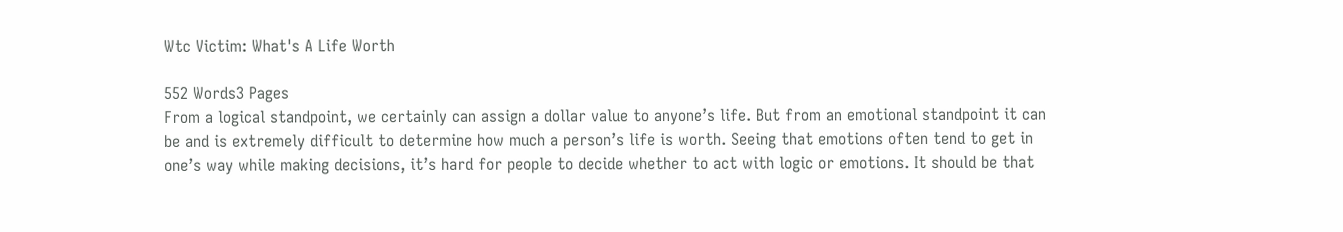Wtc Victim: What's A Life Worth

552 Words3 Pages
From a logical standpoint, we certainly can assign a dollar value to anyone’s life. But from an emotional standpoint it can be and is extremely difficult to determine how much a person’s life is worth. Seeing that emotions often tend to get in one’s way while making decisions, it’s hard for people to decide whether to act with logic or emotions. It should be that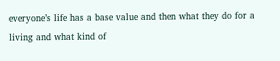everyone’s life has a base value and then what they do for a living and what kind of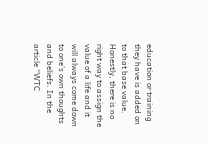education or training they have is added on to that base value. Honestly, there is no right way to assign the value of a life and it will always come down to one’s own thoughts and beliefs. In the article “WTC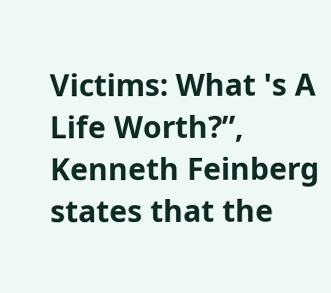Victims: What 's A Life Worth?”, Kenneth Feinberg states that the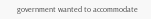government wanted to accommodate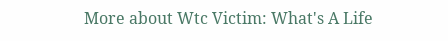More about Wtc Victim: What's A Life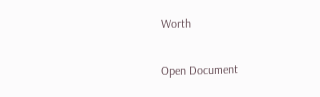Worth

Open Document